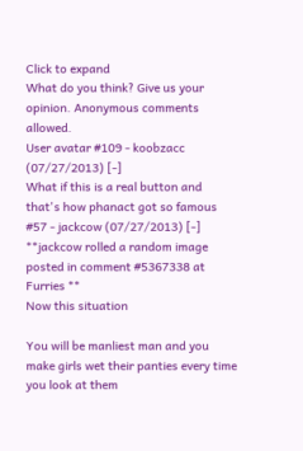Click to expand
What do you think? Give us your opinion. Anonymous comments allowed.
User avatar #109 - koobzacc (07/27/2013) [-]
What if this is a real button and that's how phanact got so famous
#57 - jackcow (07/27/2013) [-]
**jackcow rolled a random image posted in comment #5367338 at Furries **
Now this situation

You will be manliest man and you make girls wet their panties every time you look at them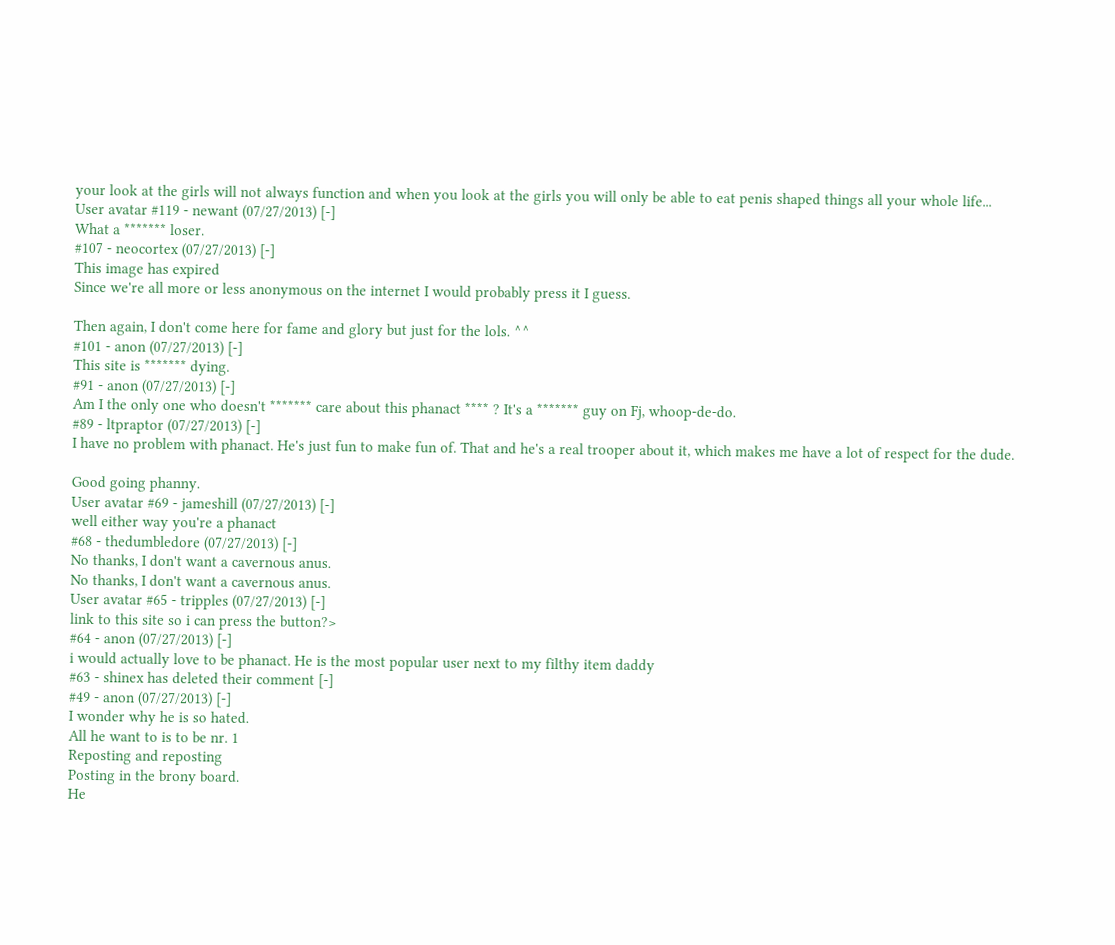your look at the girls will not always function and when you look at the girls you will only be able to eat penis shaped things all your whole life...
User avatar #119 - newant (07/27/2013) [-]
What a ******* loser.
#107 - neocortex (07/27/2013) [-]
This image has expired
Since we're all more or less anonymous on the internet I would probably press it I guess.

Then again, I don't come here for fame and glory but just for the lols. ^^
#101 - anon (07/27/2013) [-]
This site is ******* dying.
#91 - anon (07/27/2013) [-]
Am I the only one who doesn't ******* care about this phanact **** ? It's a ******* guy on Fj, whoop-de-do.
#89 - ltpraptor (07/27/2013) [-]
I have no problem with phanact. He's just fun to make fun of. That and he's a real trooper about it, which makes me have a lot of respect for the dude.

Good going phanny.
User avatar #69 - jameshill (07/27/2013) [-]
well either way you're a phanact
#68 - thedumbledore (07/27/2013) [-]
No thanks, I don't want a cavernous anus.
No thanks, I don't want a cavernous anus.
User avatar #65 - tripples (07/27/2013) [-]
link to this site so i can press the button?>
#64 - anon (07/27/2013) [-]
i would actually love to be phanact. He is the most popular user next to my filthy item daddy
#63 - shinex has deleted their comment [-]
#49 - anon (07/27/2013) [-]
I wonder why he is so hated.
All he want to is to be nr. 1
Reposting and reposting
Posting in the brony board.
He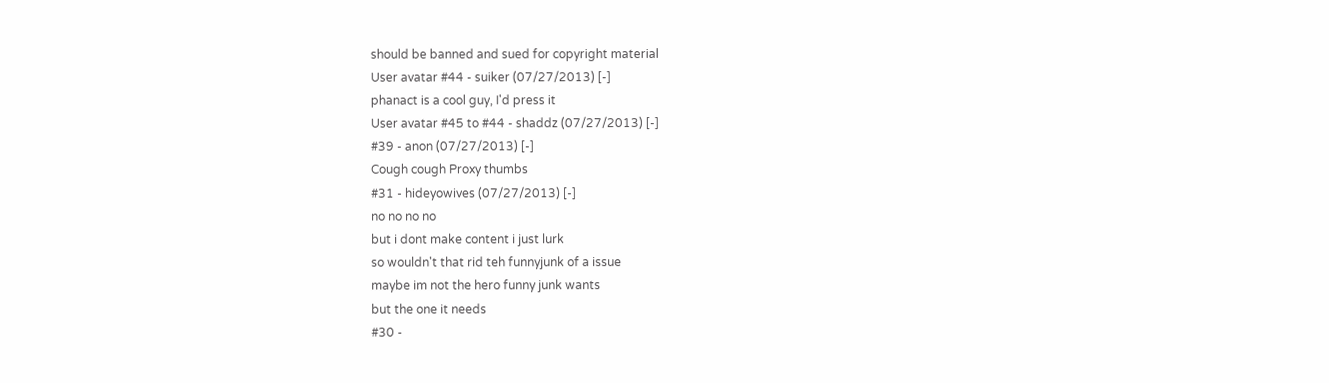should be banned and sued for copyright material
User avatar #44 - suiker (07/27/2013) [-]
phanact is a cool guy, I'd press it
User avatar #45 to #44 - shaddz (07/27/2013) [-]
#39 - anon (07/27/2013) [-]
Cough cough Proxy thumbs
#31 - hideyowives (07/27/2013) [-]
no no no no
but i dont make content i just lurk
so wouldn't that rid teh funnyjunk of a issue
maybe im not the hero funny junk wants
but the one it needs
#30 -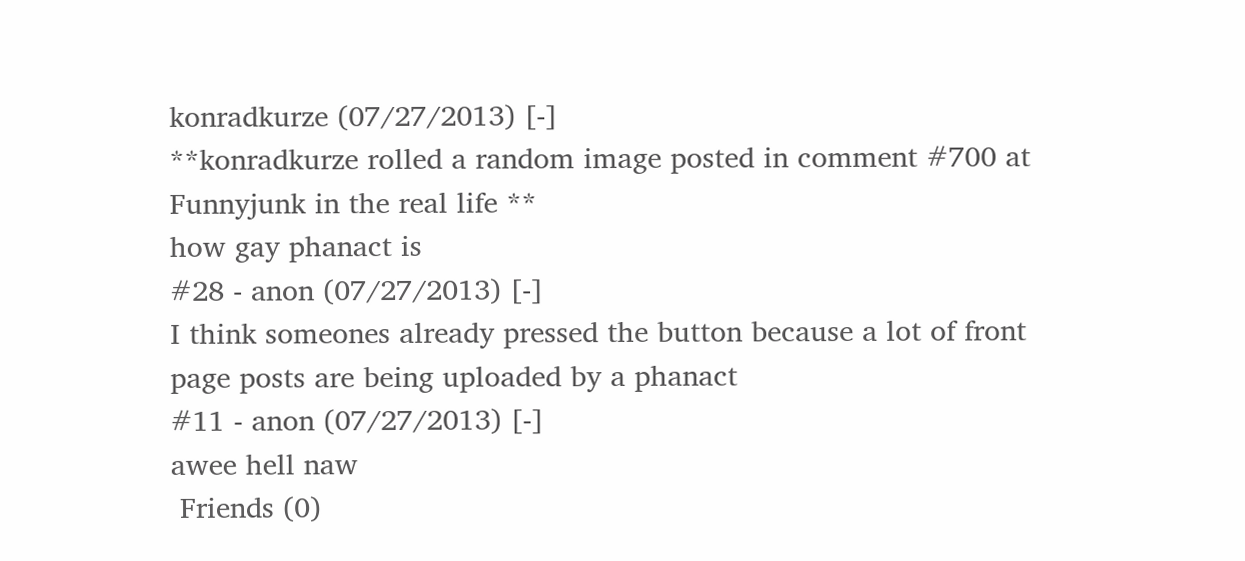konradkurze (07/27/2013) [-]
**konradkurze rolled a random image posted in comment #700 at Funnyjunk in the real life **
how gay phanact is
#28 - anon (07/27/2013) [-]
I think someones already pressed the button because a lot of front page posts are being uploaded by a phanact
#11 - anon (07/27/2013) [-]
awee hell naw
 Friends (0)